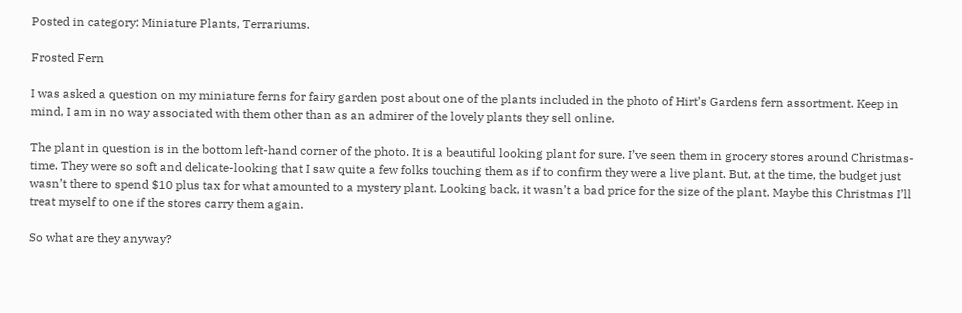Posted in category: Miniature Plants, Terrariums.

Frosted Fern

I was asked a question on my miniature ferns for fairy garden post about one of the plants included in the photo of Hirt’s Gardens fern assortment. Keep in mind, I am in no way associated with them other than as an admirer of the lovely plants they sell online.

The plant in question is in the bottom left-hand corner of the photo. It is a beautiful looking plant for sure. I’ve seen them in grocery stores around Christmas-time. They were so soft and delicate-looking that I saw quite a few folks touching them as if to confirm they were a live plant. But, at the time, the budget just wasn’t there to spend $10 plus tax for what amounted to a mystery plant. Looking back, it wasn’t a bad price for the size of the plant. Maybe this Christmas I’ll treat myself to one if the stores carry them again.

So what are they anyway?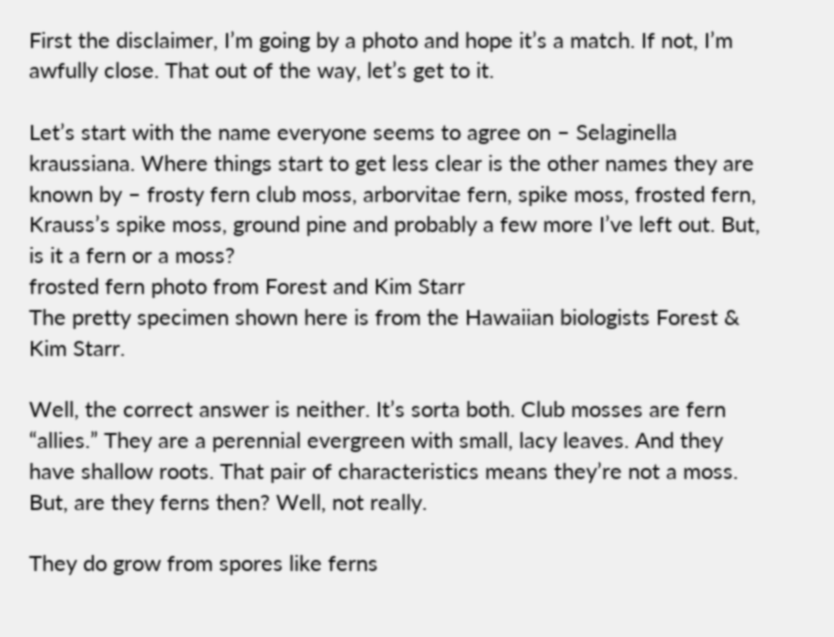First the disclaimer, I’m going by a photo and hope it’s a match. If not, I’m awfully close. That out of the way, let’s get to it.

Let’s start with the name everyone seems to agree on – Selaginella kraussiana. Where things start to get less clear is the other names they are known by – frosty fern club moss, arborvitae fern, spike moss, frosted fern, Krauss’s spike moss, ground pine and probably a few more I’ve left out. But, is it a fern or a moss?
frosted fern photo from Forest and Kim Starr
The pretty specimen shown here is from the Hawaiian biologists Forest & Kim Starr.

Well, the correct answer is neither. It’s sorta both. Club mosses are fern “allies.” They are a perennial evergreen with small, lacy leaves. And they have shallow roots. That pair of characteristics means they’re not a moss. But, are they ferns then? Well, not really.

They do grow from spores like ferns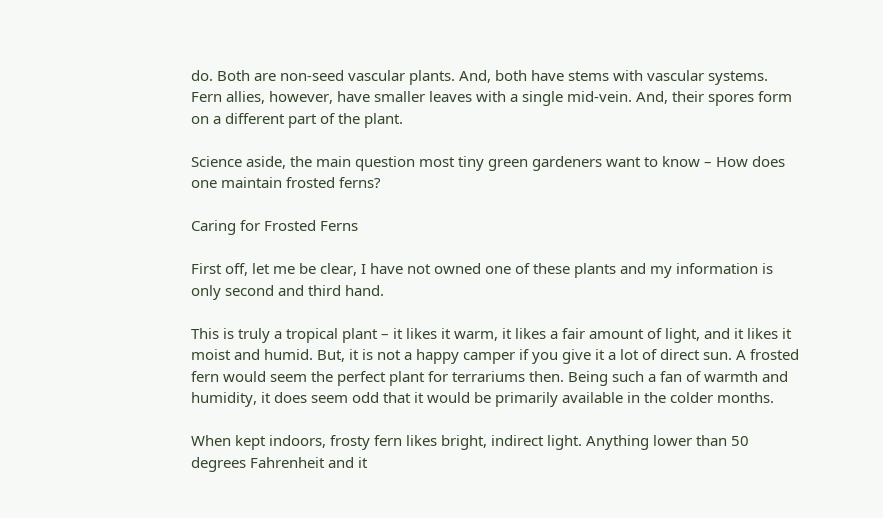do. Both are non-seed vascular plants. And, both have stems with vascular systems. Fern allies, however, have smaller leaves with a single mid-vein. And, their spores form on a different part of the plant.

Science aside, the main question most tiny green gardeners want to know – How does one maintain frosted ferns?

Caring for Frosted Ferns

First off, let me be clear, I have not owned one of these plants and my information is only second and third hand.

This is truly a tropical plant – it likes it warm, it likes a fair amount of light, and it likes it moist and humid. But, it is not a happy camper if you give it a lot of direct sun. A frosted fern would seem the perfect plant for terrariums then. Being such a fan of warmth and humidity, it does seem odd that it would be primarily available in the colder months.

When kept indoors, frosty fern likes bright, indirect light. Anything lower than 50 degrees Fahrenheit and it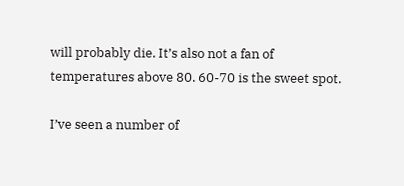will probably die. It’s also not a fan of temperatures above 80. 60-70 is the sweet spot.

I’ve seen a number of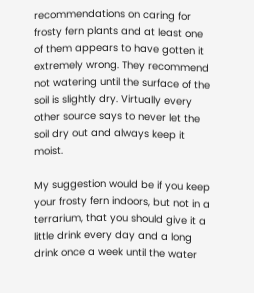recommendations on caring for frosty fern plants and at least one of them appears to have gotten it extremely wrong. They recommend not watering until the surface of the soil is slightly dry. Virtually every other source says to never let the soil dry out and always keep it moist.

My suggestion would be if you keep your frosty fern indoors, but not in a terrarium, that you should give it a little drink every day and a long drink once a week until the water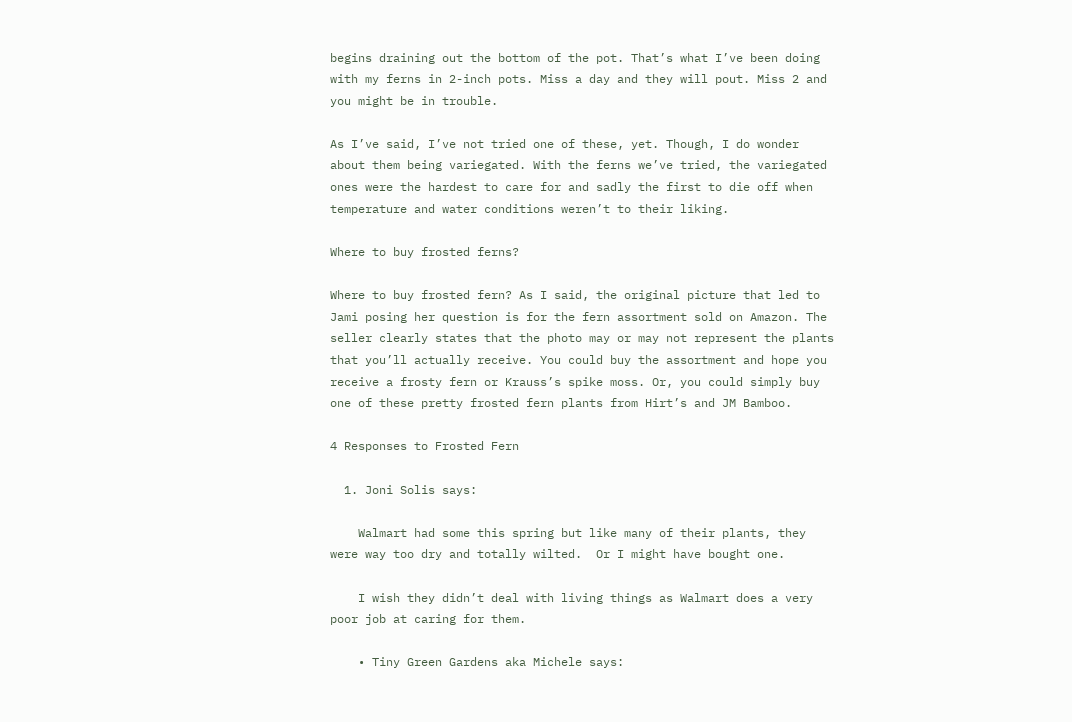begins draining out the bottom of the pot. That’s what I’ve been doing with my ferns in 2-inch pots. Miss a day and they will pout. Miss 2 and you might be in trouble.

As I’ve said, I’ve not tried one of these, yet. Though, I do wonder about them being variegated. With the ferns we’ve tried, the variegated ones were the hardest to care for and sadly the first to die off when temperature and water conditions weren’t to their liking.

Where to buy frosted ferns?

Where to buy frosted fern? As I said, the original picture that led to Jami posing her question is for the fern assortment sold on Amazon. The seller clearly states that the photo may or may not represent the plants that you’ll actually receive. You could buy the assortment and hope you receive a frosty fern or Krauss’s spike moss. Or, you could simply buy one of these pretty frosted fern plants from Hirt’s and JM Bamboo.

4 Responses to Frosted Fern

  1. Joni Solis says:

    Walmart had some this spring but like many of their plants, they were way too dry and totally wilted.  Or I might have bought one.

    I wish they didn’t deal with living things as Walmart does a very poor job at caring for them.

    • Tiny Green Gardens aka Michele says: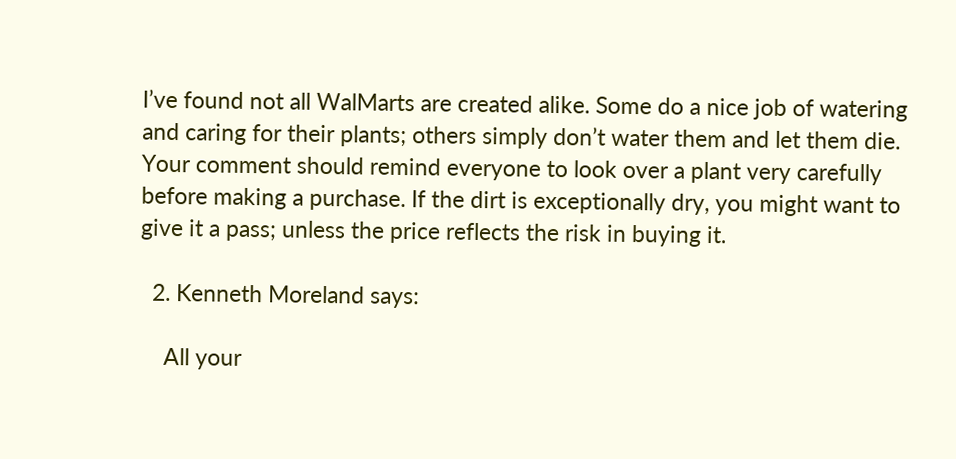I’ve found not all WalMarts are created alike. Some do a nice job of watering and caring for their plants; others simply don’t water them and let them die. Your comment should remind everyone to look over a plant very carefully before making a purchase. If the dirt is exceptionally dry, you might want to give it a pass; unless the price reflects the risk in buying it.

  2. Kenneth Moreland says:

    All your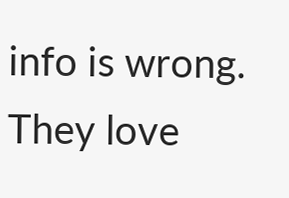info is wrong. They love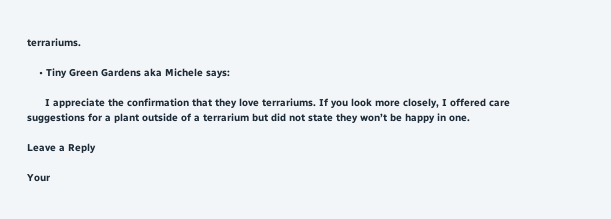terrariums.

    • Tiny Green Gardens aka Michele says:

      I appreciate the confirmation that they love terrariums. If you look more closely, I offered care suggestions for a plant outside of a terrarium but did not state they won’t be happy in one.

Leave a Reply

Your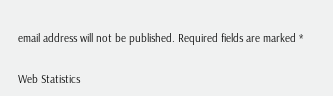email address will not be published. Required fields are marked *

Web Statistics